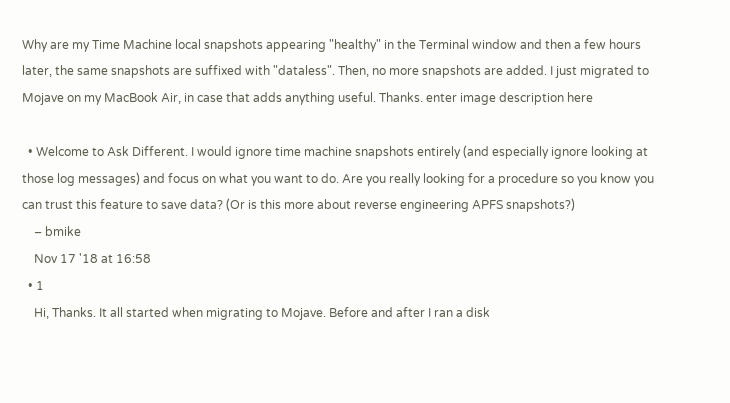Why are my Time Machine local snapshots appearing "healthy" in the Terminal window and then a few hours later, the same snapshots are suffixed with "dataless". Then, no more snapshots are added. I just migrated to Mojave on my MacBook Air, in case that adds anything useful. Thanks. enter image description here

  • Welcome to Ask Different. I would ignore time machine snapshots entirely (and especially ignore looking at those log messages) and focus on what you want to do. Are you really looking for a procedure so you know you can trust this feature to save data? (Or is this more about reverse engineering APFS snapshots?)
    – bmike
    Nov 17 '18 at 16:58
  • 1
    Hi, Thanks. It all started when migrating to Mojave. Before and after I ran a disk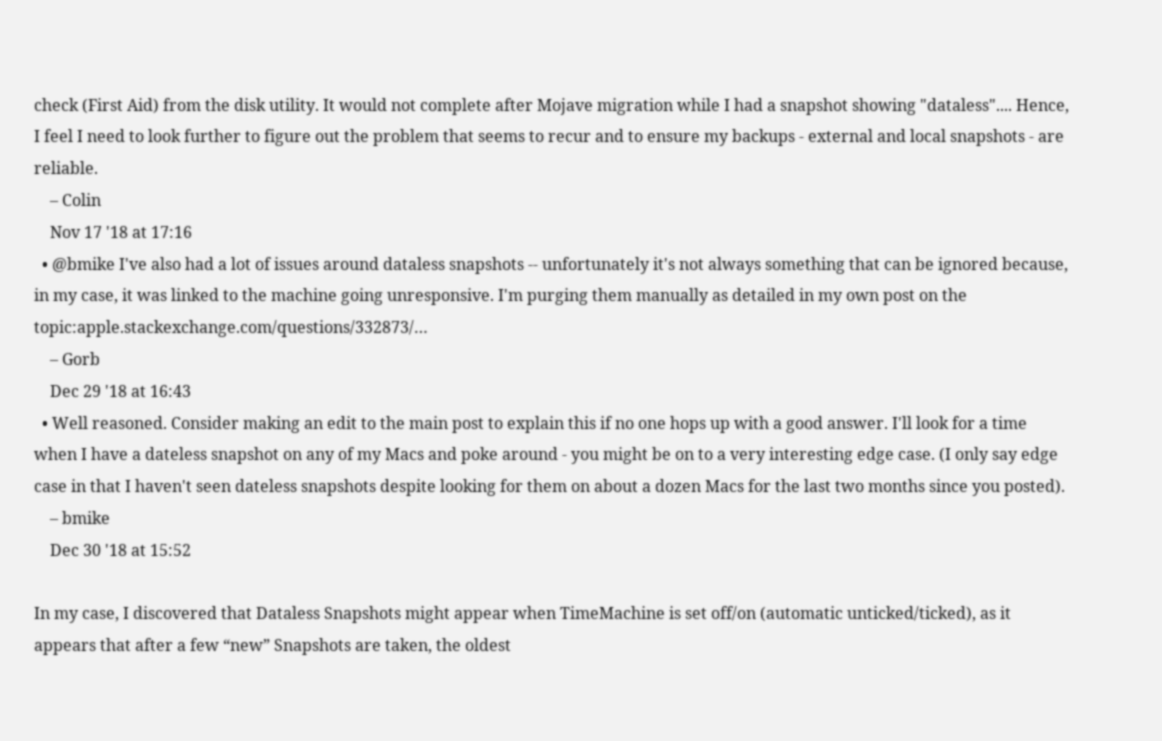check (First Aid) from the disk utility. It would not complete after Mojave migration while I had a snapshot showing "dataless".... Hence, I feel I need to look further to figure out the problem that seems to recur and to ensure my backups - external and local snapshots - are reliable.
    – Colin
    Nov 17 '18 at 17:16
  • @bmike I've also had a lot of issues around dataless snapshots -- unfortunately it's not always something that can be ignored because, in my case, it was linked to the machine going unresponsive. I'm purging them manually as detailed in my own post on the topic:apple.stackexchange.com/questions/332873/…
    – Gorb
    Dec 29 '18 at 16:43
  • Well reasoned. Consider making an edit to the main post to explain this if no one hops up with a good answer. I'll look for a time when I have a dateless snapshot on any of my Macs and poke around - you might be on to a very interesting edge case. (I only say edge case in that I haven't seen dateless snapshots despite looking for them on about a dozen Macs for the last two months since you posted).
    – bmike
    Dec 30 '18 at 15:52

In my case, I discovered that Dataless Snapshots might appear when TimeMachine is set off/on (automatic unticked/ticked), as it appears that after a few “new” Snapshots are taken, the oldest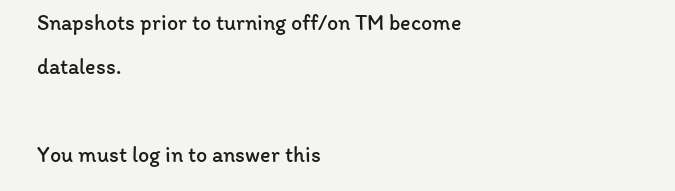Snapshots prior to turning off/on TM become dataless.

You must log in to answer this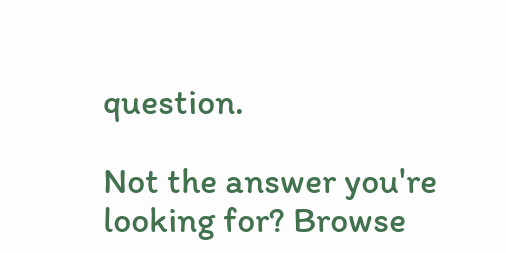question.

Not the answer you're looking for? Browse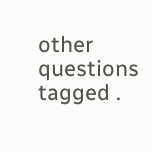other questions tagged .